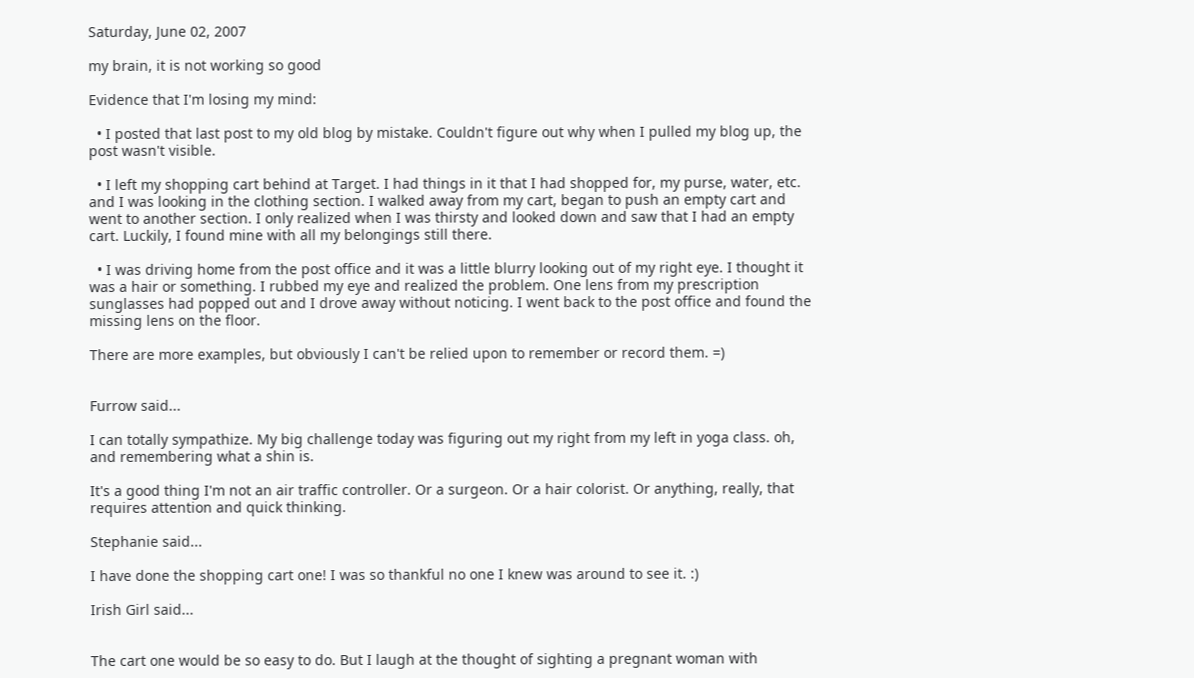Saturday, June 02, 2007

my brain, it is not working so good

Evidence that I'm losing my mind:

  • I posted that last post to my old blog by mistake. Couldn't figure out why when I pulled my blog up, the post wasn't visible.

  • I left my shopping cart behind at Target. I had things in it that I had shopped for, my purse, water, etc. and I was looking in the clothing section. I walked away from my cart, began to push an empty cart and went to another section. I only realized when I was thirsty and looked down and saw that I had an empty cart. Luckily, I found mine with all my belongings still there.

  • I was driving home from the post office and it was a little blurry looking out of my right eye. I thought it was a hair or something. I rubbed my eye and realized the problem. One lens from my prescription sunglasses had popped out and I drove away without noticing. I went back to the post office and found the missing lens on the floor.

There are more examples, but obviously I can't be relied upon to remember or record them. =)


Furrow said...

I can totally sympathize. My big challenge today was figuring out my right from my left in yoga class. oh, and remembering what a shin is.

It's a good thing I'm not an air traffic controller. Or a surgeon. Or a hair colorist. Or anything, really, that requires attention and quick thinking.

Stephanie said...

I have done the shopping cart one! I was so thankful no one I knew was around to see it. :)

Irish Girl said...


The cart one would be so easy to do. But I laugh at the thought of sighting a pregnant woman with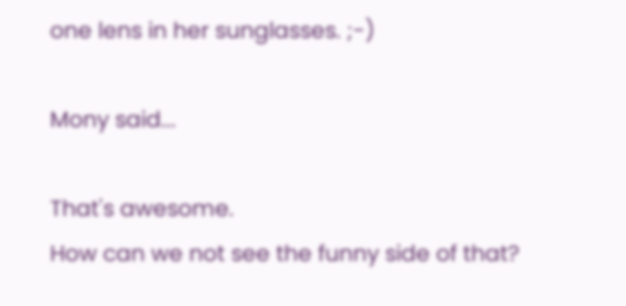one lens in her sunglasses. ;-)

Mony said...

That's awesome.
How can we not see the funny side of that?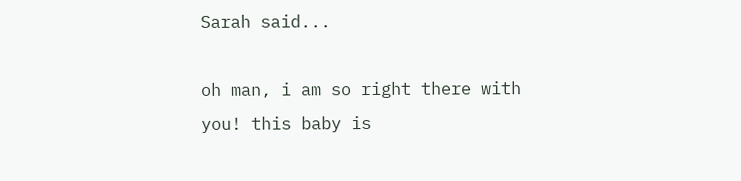Sarah said...

oh man, i am so right there with you! this baby is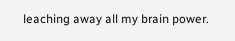leaching away all my brain power.